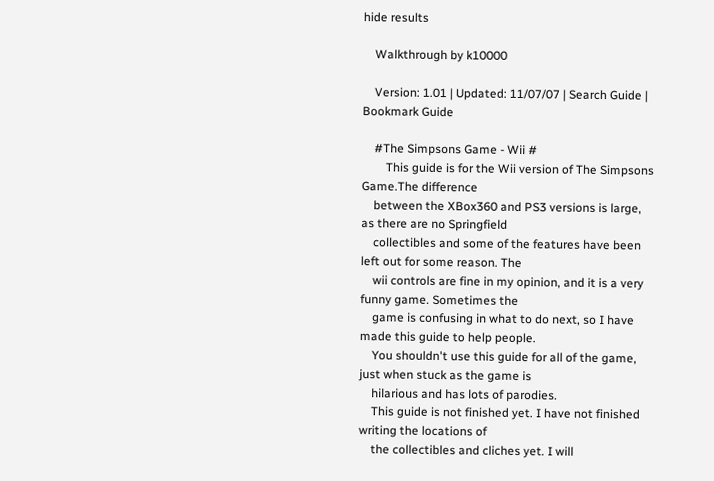hide results

    Walkthrough by k10000

    Version: 1.01 | Updated: 11/07/07 | Search Guide | Bookmark Guide

    #The Simpsons Game - Wii #
        This guide is for the Wii version of The Simpsons Game.The difference
    between the XBox360 and PS3 versions is large, as there are no Springfield
    collectibles and some of the features have been left out for some reason. The
    wii controls are fine in my opinion, and it is a very funny game. Sometimes the
    game is confusing in what to do next, so I have made this guide to help people.
    You shouldn't use this guide for all of the game, just when stuck as the game is
    hilarious and has lots of parodies.
    This guide is not finished yet. I have not finished writing the locations of
    the collectibles and cliches yet. I will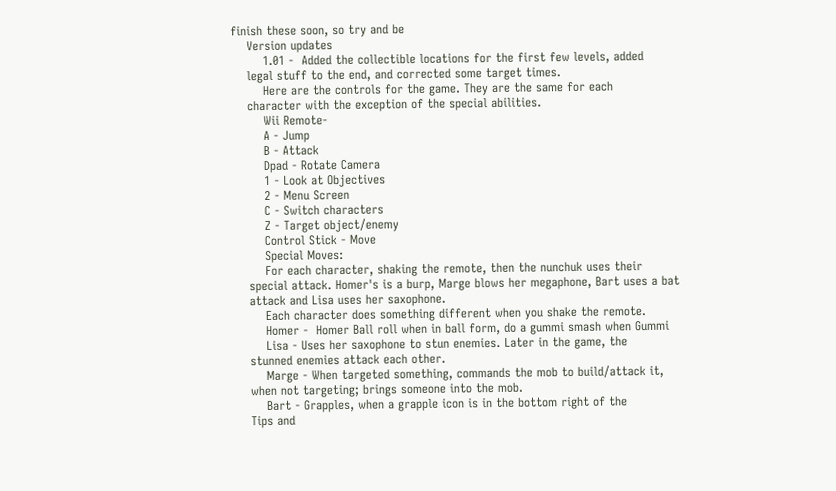finish these soon, so try and be
    Version updates
        1.01 -  Added the collectible locations for the first few levels, added
    legal stuff to the end, and corrected some target times.
        Here are the controls for the game. They are the same for each
    character with the exception of the special abilities.
        Wii Remote-
        A - Jump
        B - Attack
        Dpad - Rotate Camera
        1 - Look at Objectives
        2 - Menu Screen
        C - Switch characters
        Z - Target object/enemy
        Control Stick - Move
        Special Moves:
        For each character, shaking the remote, then the nunchuk uses their
    special attack. Homer's is a burp, Marge blows her megaphone, Bart uses a bat
    attack and Lisa uses her saxophone.
        Each character does something different when you shake the remote.
        Homer -  Homer Ball roll when in ball form, do a gummi smash when Gummi
        Lisa - Uses her saxophone to stun enemies. Later in the game, the
    stunned enemies attack each other.
        Marge - When targeted something, commands the mob to build/attack it,
    when not targeting; brings someone into the mob.
        Bart - Grapples, when a grapple icon is in the bottom right of the
    Tips and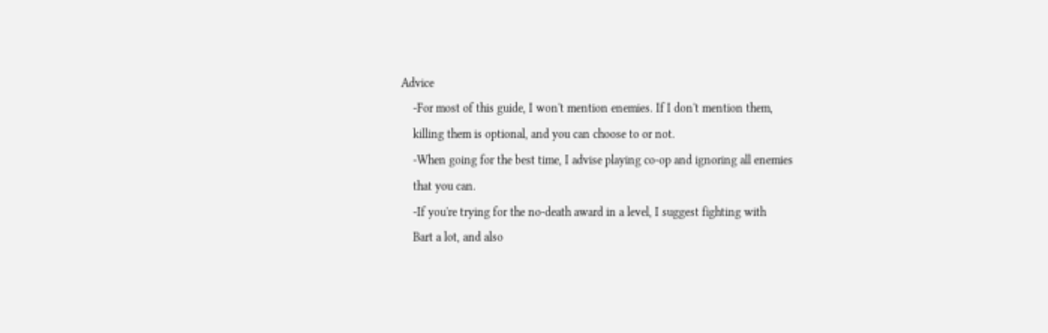Advice
    -For most of this guide, I won't mention enemies. If I don't mention them,
    killing them is optional, and you can choose to or not.
    -When going for the best time, I advise playing co-op and ignoring all enemies
    that you can.
    -If you're trying for the no-death award in a level, I suggest fighting with
    Bart a lot, and also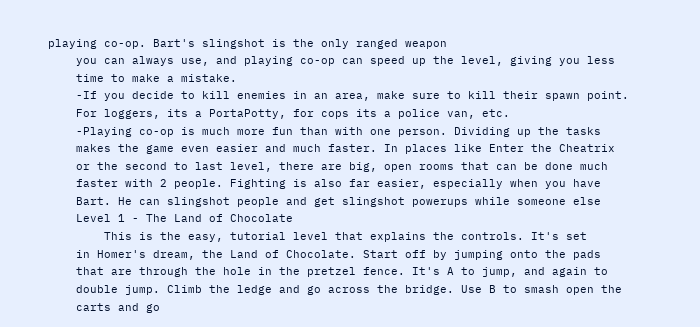playing co-op. Bart's slingshot is the only ranged weapon
    you can always use, and playing co-op can speed up the level, giving you less
    time to make a mistake.
    -If you decide to kill enemies in an area, make sure to kill their spawn point.
    For loggers, its a PortaPotty, for cops its a police van, etc.
    -Playing co-op is much more fun than with one person. Dividing up the tasks
    makes the game even easier and much faster. In places like Enter the Cheatrix
    or the second to last level, there are big, open rooms that can be done much
    faster with 2 people. Fighting is also far easier, especially when you have
    Bart. He can slingshot people and get slingshot powerups while someone else
    Level 1 - The Land of Chocolate
        This is the easy, tutorial level that explains the controls. It's set
    in Homer's dream, the Land of Chocolate. Start off by jumping onto the pads
    that are through the hole in the pretzel fence. It's A to jump, and again to
    double jump. Climb the ledge and go across the bridge. Use B to smash open the
    carts and go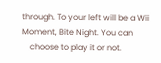through. To your left will be a Wii Moment, Bite Night. You can
    choose to play it or not.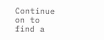Continue on to find a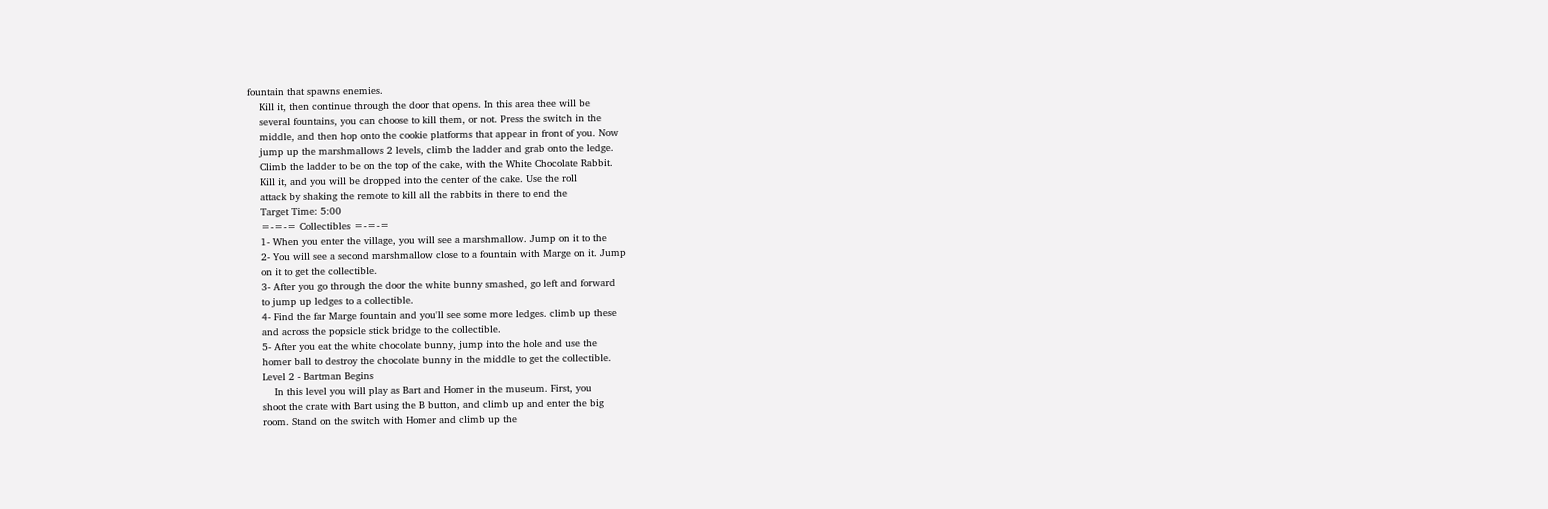fountain that spawns enemies.
    Kill it, then continue through the door that opens. In this area thee will be
    several fountains, you can choose to kill them, or not. Press the switch in the
    middle, and then hop onto the cookie platforms that appear in front of you. Now
    jump up the marshmallows 2 levels, climb the ladder and grab onto the ledge.
    Climb the ladder to be on the top of the cake, with the White Chocolate Rabbit.
    Kill it, and you will be dropped into the center of the cake. Use the roll
    attack by shaking the remote to kill all the rabbits in there to end the
    Target Time: 5:00
    =-=-= Collectibles =-=-=
    1- When you enter the village, you will see a marshmallow. Jump on it to the
    2- You will see a second marshmallow close to a fountain with Marge on it. Jump
    on it to get the collectible.
    3- After you go through the door the white bunny smashed, go left and forward
    to jump up ledges to a collectible.
    4- Find the far Marge fountain and you'll see some more ledges. climb up these
    and across the popsicle stick bridge to the collectible.
    5- After you eat the white chocolate bunny, jump into the hole and use the
    homer ball to destroy the chocolate bunny in the middle to get the collectible.
    Level 2 - Bartman Begins
        In this level you will play as Bart and Homer in the museum. First, you
    shoot the crate with Bart using the B button, and climb up and enter the big
    room. Stand on the switch with Homer and climb up the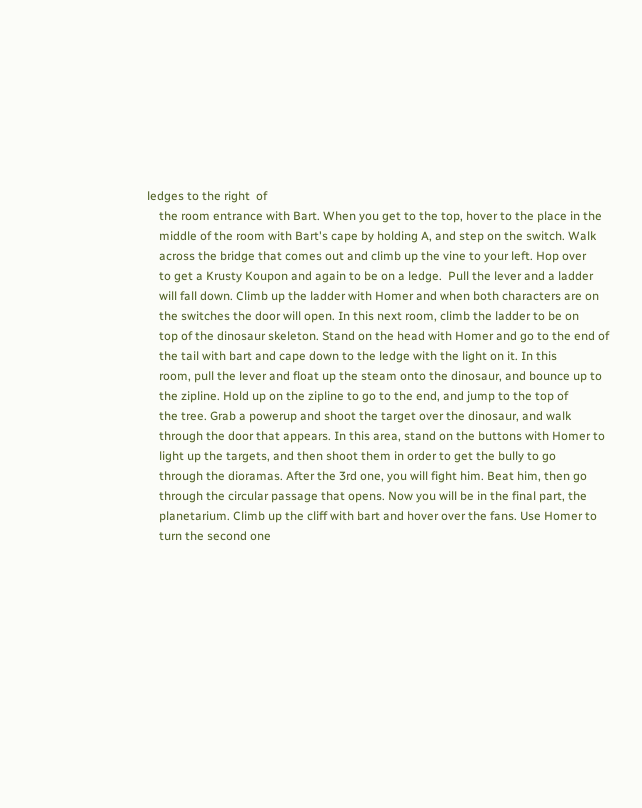ledges to the right  of
    the room entrance with Bart. When you get to the top, hover to the place in the
    middle of the room with Bart's cape by holding A, and step on the switch. Walk
    across the bridge that comes out and climb up the vine to your left. Hop over
    to get a Krusty Koupon and again to be on a ledge.  Pull the lever and a ladder
    will fall down. Climb up the ladder with Homer and when both characters are on
    the switches the door will open. In this next room, climb the ladder to be on
    top of the dinosaur skeleton. Stand on the head with Homer and go to the end of
    the tail with bart and cape down to the ledge with the light on it. In this
    room, pull the lever and float up the steam onto the dinosaur, and bounce up to
    the zipline. Hold up on the zipline to go to the end, and jump to the top of
    the tree. Grab a powerup and shoot the target over the dinosaur, and walk
    through the door that appears. In this area, stand on the buttons with Homer to
    light up the targets, and then shoot them in order to get the bully to go
    through the dioramas. After the 3rd one, you will fight him. Beat him, then go
    through the circular passage that opens. Now you will be in the final part, the
    planetarium. Climb up the cliff with bart and hover over the fans. Use Homer to
    turn the second one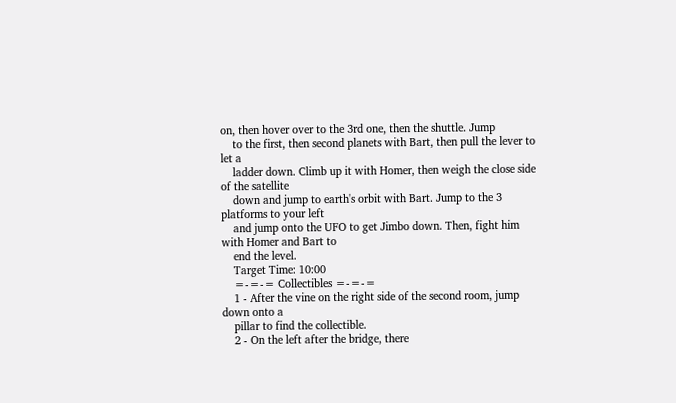on, then hover over to the 3rd one, then the shuttle. Jump
    to the first, then second planets with Bart, then pull the lever to let a
    ladder down. Climb up it with Homer, then weigh the close side of the satellite
    down and jump to earth's orbit with Bart. Jump to the 3 platforms to your left
    and jump onto the UFO to get Jimbo down. Then, fight him with Homer and Bart to
    end the level.
    Target Time: 10:00
    =-=-= Collectibles =-=-=
    1 - After the vine on the right side of the second room, jump down onto a
    pillar to find the collectible.
    2 - On the left after the bridge, there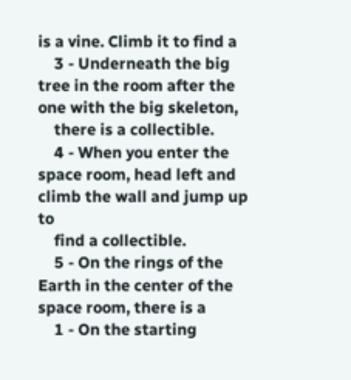is a vine. Climb it to find a
    3 - Underneath the big tree in the room after the one with the big skeleton,
    there is a collectible.
    4 - When you enter the space room, head left and climb the wall and jump up to
    find a collectible.
    5 - On the rings of the Earth in the center of the space room, there is a
    1 - On the starting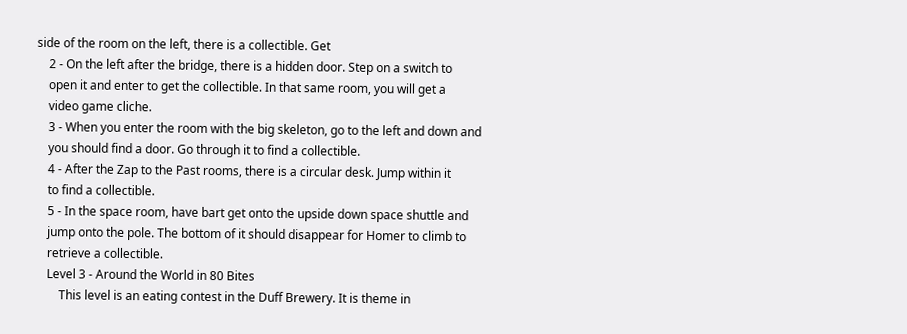side of the room on the left, there is a collectible. Get
    2 - On the left after the bridge, there is a hidden door. Step on a switch to
    open it and enter to get the collectible. In that same room, you will get a
    video game cliche.
    3 - When you enter the room with the big skeleton, go to the left and down and
    you should find a door. Go through it to find a collectible.
    4 - After the Zap to the Past rooms, there is a circular desk. Jump within it
    to find a collectible.
    5 - In the space room, have bart get onto the upside down space shuttle and
    jump onto the pole. The bottom of it should disappear for Homer to climb to
    retrieve a collectible.
    Level 3 - Around the World in 80 Bites
        This level is an eating contest in the Duff Brewery. It is theme in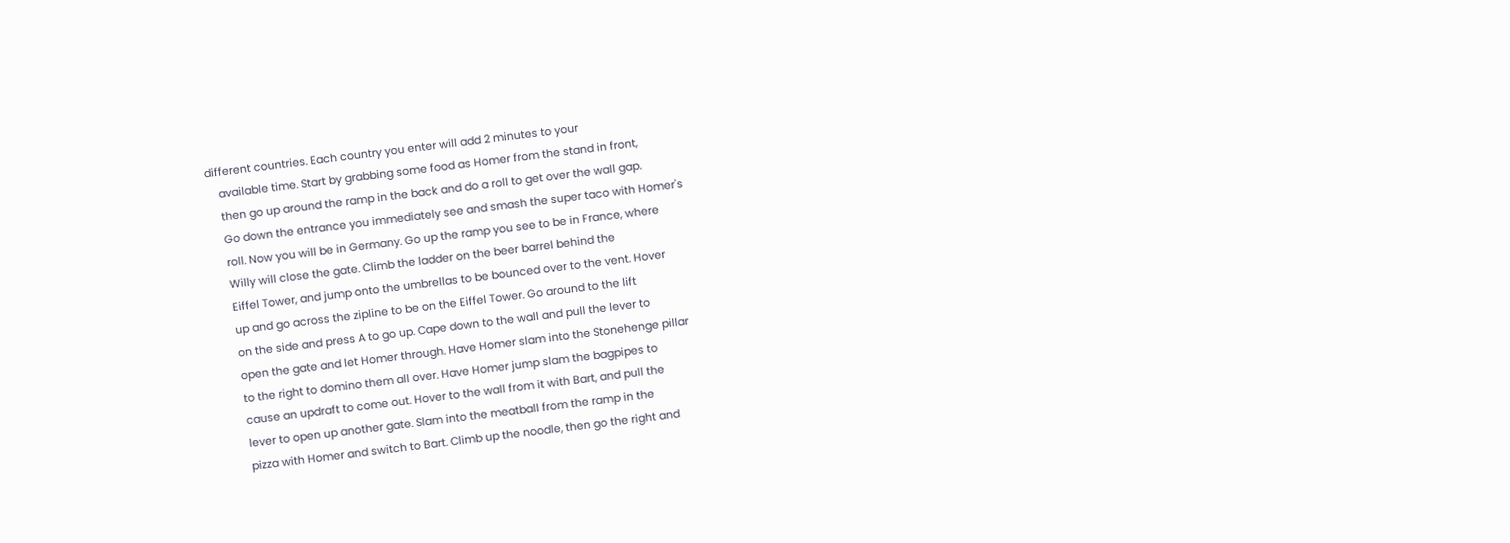different countries. Each country you enter will add 2 minutes to your
    available time. Start by grabbing some food as Homer from the stand in front,
    then go up around the ramp in the back and do a roll to get over the wall gap.
    Go down the entrance you immediately see and smash the super taco with Homer's
    roll. Now you will be in Germany. Go up the ramp you see to be in France, where
    Willy will close the gate. Climb the ladder on the beer barrel behind the
    Eiffel Tower, and jump onto the umbrellas to be bounced over to the vent. Hover
    up and go across the zipline to be on the Eiffel Tower. Go around to the lift
    on the side and press A to go up. Cape down to the wall and pull the lever to
    open the gate and let Homer through. Have Homer slam into the Stonehenge pillar
    to the right to domino them all over. Have Homer jump slam the bagpipes to
    cause an updraft to come out. Hover to the wall from it with Bart, and pull the
    lever to open up another gate. Slam into the meatball from the ramp in the
    pizza with Homer and switch to Bart. Climb up the noodle, then go the right and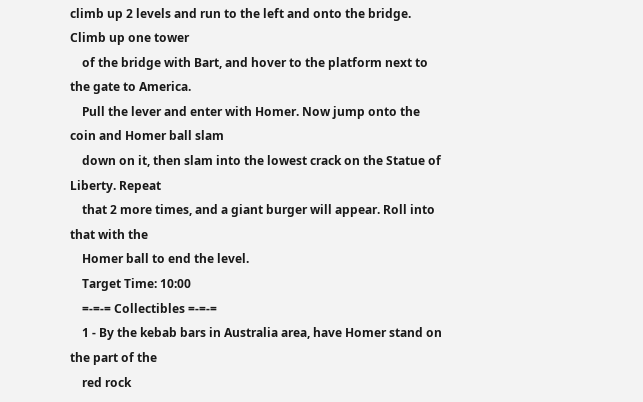climb up 2 levels and run to the left and onto the bridge. Climb up one tower
    of the bridge with Bart, and hover to the platform next to the gate to America.
    Pull the lever and enter with Homer. Now jump onto the coin and Homer ball slam
    down on it, then slam into the lowest crack on the Statue of Liberty. Repeat
    that 2 more times, and a giant burger will appear. Roll into that with the
    Homer ball to end the level.
    Target Time: 10:00
    =-=-= Collectibles =-=-=
    1 - By the kebab bars in Australia area, have Homer stand on the part of the
    red rock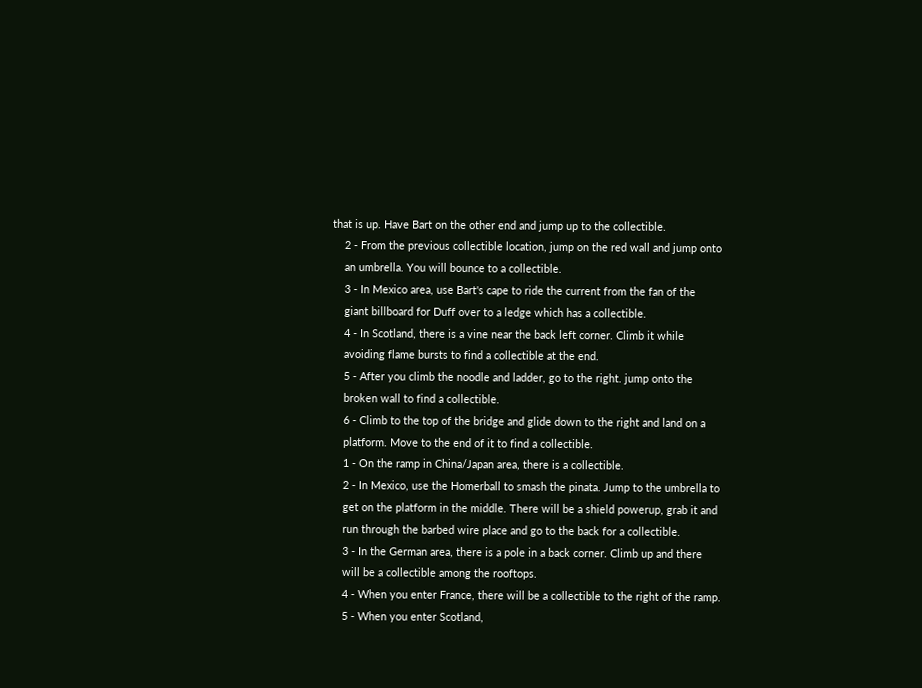that is up. Have Bart on the other end and jump up to the collectible.
    2 - From the previous collectible location, jump on the red wall and jump onto
    an umbrella. You will bounce to a collectible.
    3 - In Mexico area, use Bart's cape to ride the current from the fan of the
    giant billboard for Duff over to a ledge which has a collectible.
    4 - In Scotland, there is a vine near the back left corner. Climb it while
    avoiding flame bursts to find a collectible at the end.
    5 - After you climb the noodle and ladder, go to the right. jump onto the
    broken wall to find a collectible.
    6 - Climb to the top of the bridge and glide down to the right and land on a
    platform. Move to the end of it to find a collectible.
    1 - On the ramp in China/Japan area, there is a collectible.
    2 - In Mexico, use the Homerball to smash the pinata. Jump to the umbrella to
    get on the platform in the middle. There will be a shield powerup, grab it and
    run through the barbed wire place and go to the back for a collectible.
    3 - In the German area, there is a pole in a back corner. Climb up and there
    will be a collectible among the rooftops.
    4 - When you enter France, there will be a collectible to the right of the ramp.
    5 - When you enter Scotland,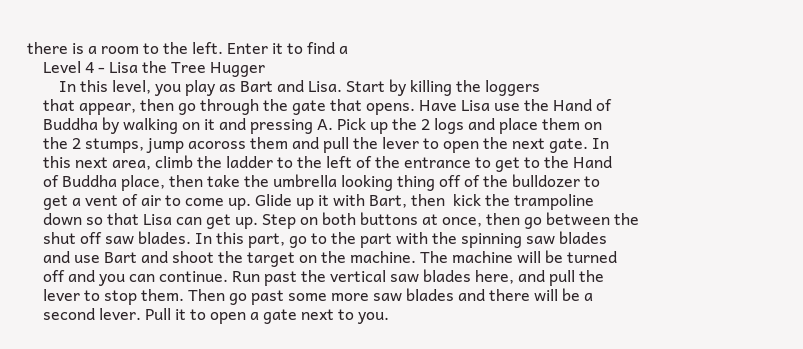there is a room to the left. Enter it to find a
    Level 4 - Lisa the Tree Hugger
        In this level, you play as Bart and Lisa. Start by killing the loggers
    that appear, then go through the gate that opens. Have Lisa use the Hand of
    Buddha by walking on it and pressing A. Pick up the 2 logs and place them on
    the 2 stumps, jump acoross them and pull the lever to open the next gate. In
    this next area, climb the ladder to the left of the entrance to get to the Hand
    of Buddha place, then take the umbrella looking thing off of the bulldozer to
    get a vent of air to come up. Glide up it with Bart, then  kick the trampoline
    down so that Lisa can get up. Step on both buttons at once, then go between the
    shut off saw blades. In this part, go to the part with the spinning saw blades
    and use Bart and shoot the target on the machine. The machine will be turned
    off and you can continue. Run past the vertical saw blades here, and pull the
    lever to stop them. Then go past some more saw blades and there will be a
    second lever. Pull it to open a gate next to you.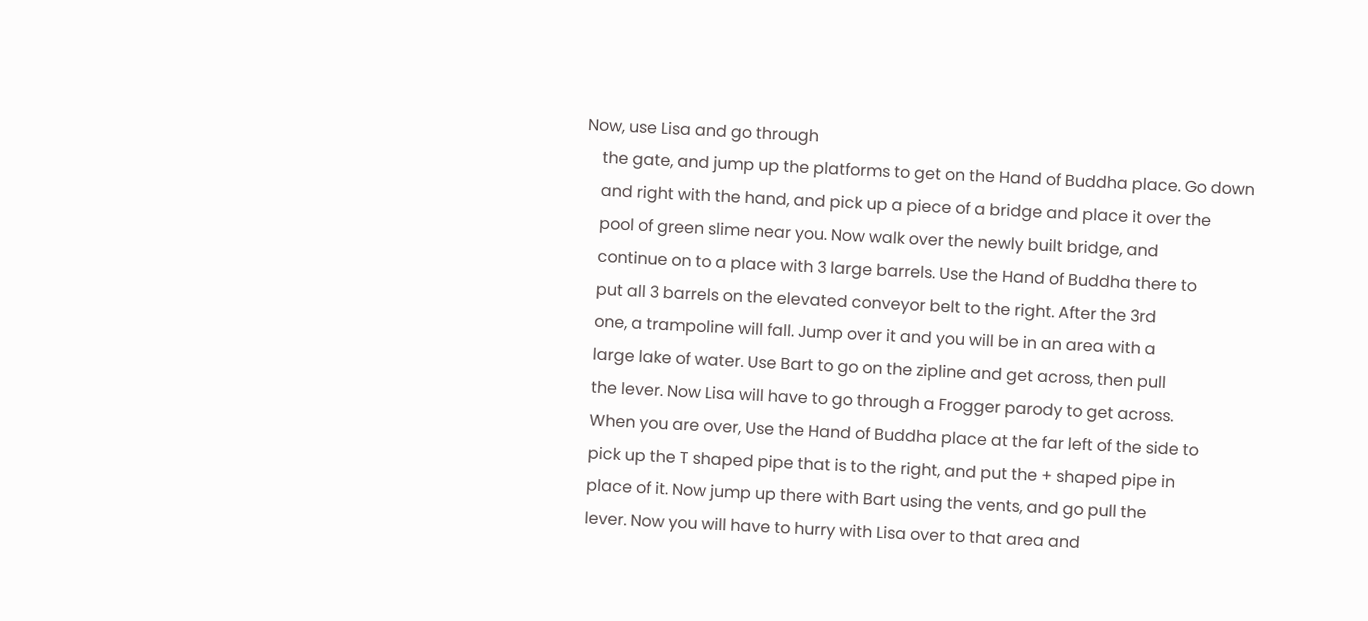Now, use Lisa and go through
    the gate, and jump up the platforms to get on the Hand of Buddha place. Go down
    and right with the hand, and pick up a piece of a bridge and place it over the
    pool of green slime near you. Now walk over the newly built bridge, and
    continue on to a place with 3 large barrels. Use the Hand of Buddha there to
    put all 3 barrels on the elevated conveyor belt to the right. After the 3rd
    one, a trampoline will fall. Jump over it and you will be in an area with a
    large lake of water. Use Bart to go on the zipline and get across, then pull
    the lever. Now Lisa will have to go through a Frogger parody to get across.
    When you are over, Use the Hand of Buddha place at the far left of the side to
    pick up the T shaped pipe that is to the right, and put the + shaped pipe in
    place of it. Now jump up there with Bart using the vents, and go pull the
    lever. Now you will have to hurry with Lisa over to that area and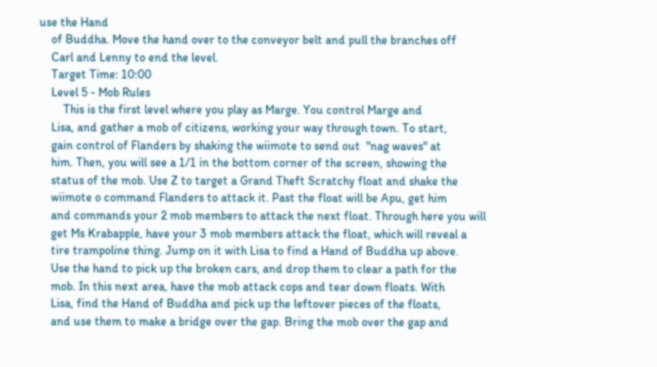use the Hand
    of Buddha. Move the hand over to the conveyor belt and pull the branches off
    Carl and Lenny to end the level.
    Target Time: 10:00
    Level 5 - Mob Rules
        This is the first level where you play as Marge. You control Marge and
    Lisa, and gather a mob of citizens, working your way through town. To start,
    gain control of Flanders by shaking the wiimote to send out  "nag waves" at
    him. Then, you will see a 1/1 in the bottom corner of the screen, showing the
    status of the mob. Use Z to target a Grand Theft Scratchy float and shake the
    wiimote o command Flanders to attack it. Past the float will be Apu, get him
    and commands your 2 mob members to attack the next float. Through here you will
    get Ms Krabapple, have your 3 mob members attack the float, which will reveal a
    tire trampoline thing. Jump on it with Lisa to find a Hand of Buddha up above.
    Use the hand to pick up the broken cars, and drop them to clear a path for the
    mob. In this next area, have the mob attack cops and tear down floats. With
    Lisa, find the Hand of Buddha and pick up the leftover pieces of the floats,
    and use them to make a bridge over the gap. Bring the mob over the gap and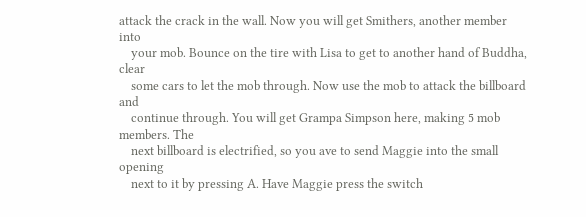attack the crack in the wall. Now you will get Smithers, another member into
    your mob. Bounce on the tire with Lisa to get to another hand of Buddha, clear
    some cars to let the mob through. Now use the mob to attack the billboard and
    continue through. You will get Grampa Simpson here, making 5 mob members. The
    next billboard is electrified, so you ave to send Maggie into the small opening
    next to it by pressing A. Have Maggie press the switch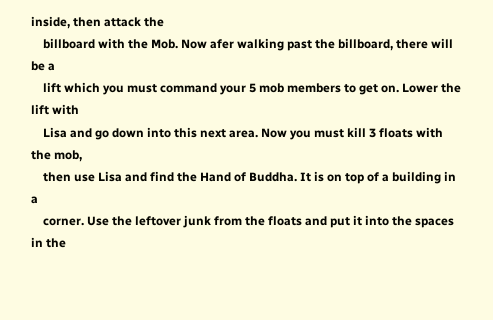inside, then attack the
    billboard with the Mob. Now afer walking past the billboard, there will be a
    lift which you must command your 5 mob members to get on. Lower the lift with
    Lisa and go down into this next area. Now you must kill 3 floats with the mob,
    then use Lisa and find the Hand of Buddha. It is on top of a building in a
    corner. Use the leftover junk from the floats and put it into the spaces in the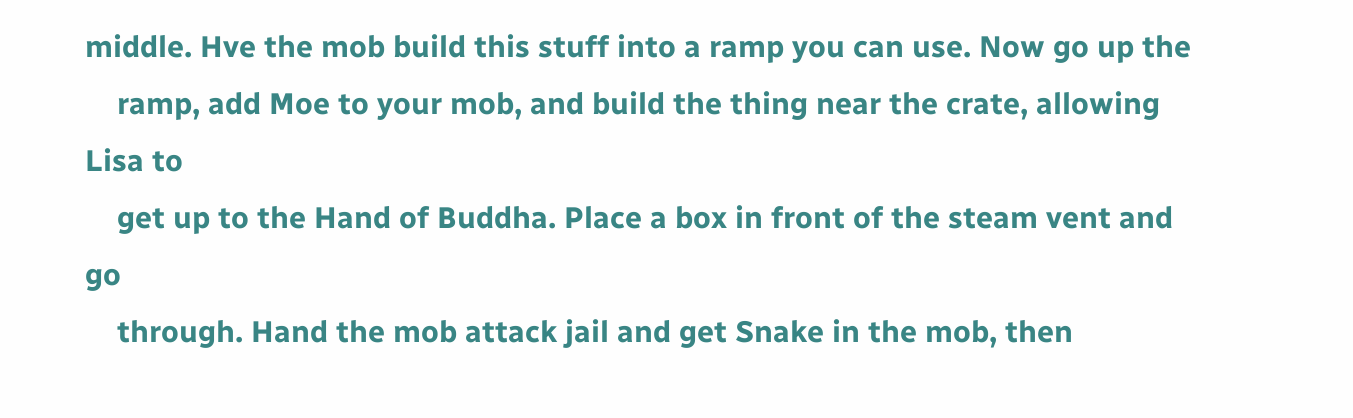middle. Hve the mob build this stuff into a ramp you can use. Now go up the
    ramp, add Moe to your mob, and build the thing near the crate, allowing Lisa to
    get up to the Hand of Buddha. Place a box in front of the steam vent and go
    through. Hand the mob attack jail and get Snake in the mob, then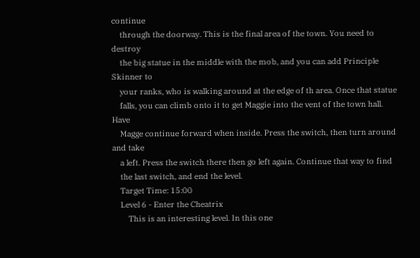continue
    through the doorway. This is the final area of the town. You need to destroy
    the big statue in the middle with the mob, and you can add Principle Skinner to
    your ranks, who is walking around at the edge of th area. Once that statue
    falls, you can climb onto it to get Maggie into the vent of the town hall. Have
    Magge continue forward when inside. Press the switch, then turn around and take
    a left. Press the switch there then go left again. Continue that way to find
    the last switch, and end the level.
    Target Time: 15:00
    Level 6 - Enter the Cheatrix
        This is an interesting level. In this one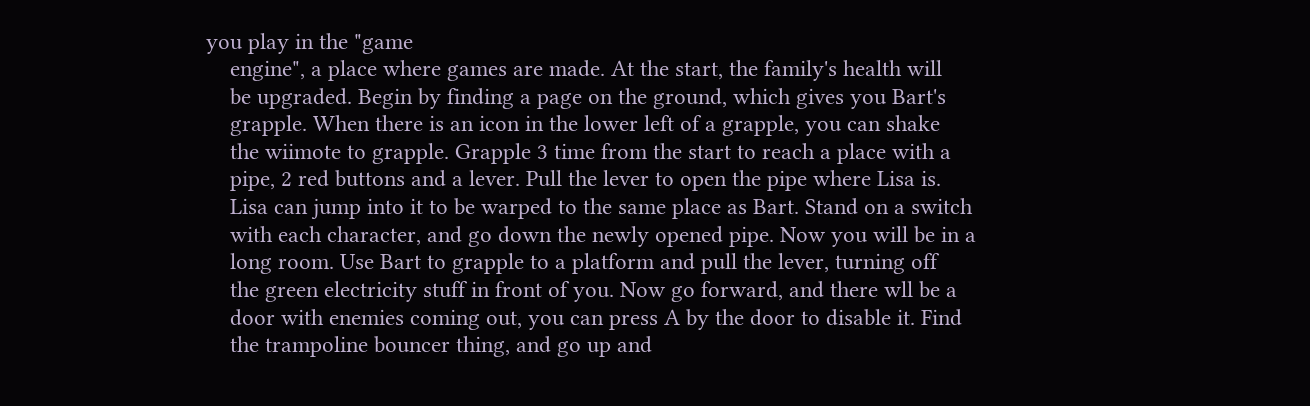you play in the "game
    engine", a place where games are made. At the start, the family's health will
    be upgraded. Begin by finding a page on the ground, which gives you Bart's
    grapple. When there is an icon in the lower left of a grapple, you can shake
    the wiimote to grapple. Grapple 3 time from the start to reach a place with a
    pipe, 2 red buttons and a lever. Pull the lever to open the pipe where Lisa is.
    Lisa can jump into it to be warped to the same place as Bart. Stand on a switch
    with each character, and go down the newly opened pipe. Now you will be in a
    long room. Use Bart to grapple to a platform and pull the lever, turning off
    the green electricity stuff in front of you. Now go forward, and there wll be a
    door with enemies coming out, you can press A by the door to disable it. Find
    the trampoline bouncer thing, and go up and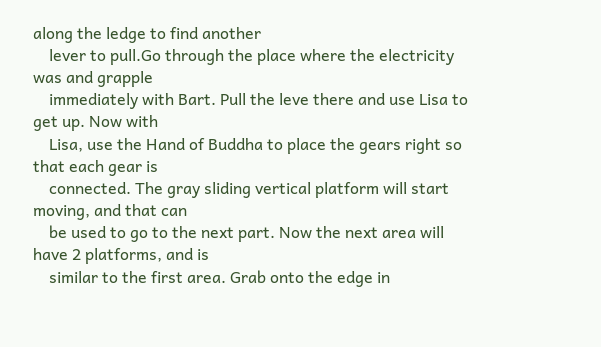along the ledge to find another
    lever to pull.Go through the place where the electricity was and grapple
    immediately with Bart. Pull the leve there and use Lisa to get up. Now with
    Lisa, use the Hand of Buddha to place the gears right so that each gear is
    connected. The gray sliding vertical platform will start moving, and that can
    be used to go to the next part. Now the next area will have 2 platforms, and is
    similar to the first area. Grab onto the edge in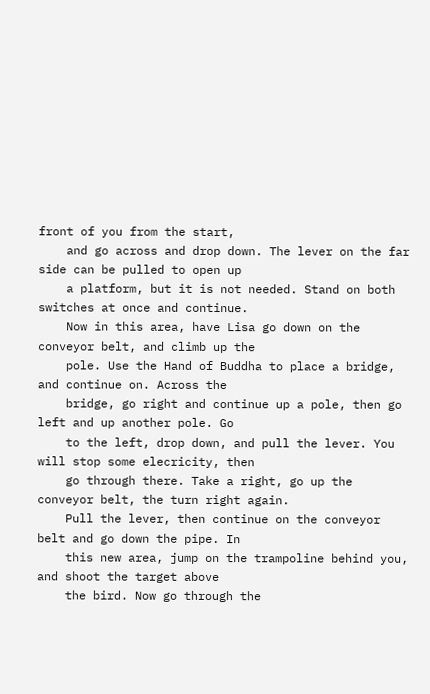front of you from the start,
    and go across and drop down. The lever on the far side can be pulled to open up
    a platform, but it is not needed. Stand on both switches at once and continue.
    Now in this area, have Lisa go down on the conveyor belt, and climb up the
    pole. Use the Hand of Buddha to place a bridge, and continue on. Across the
    bridge, go right and continue up a pole, then go left and up another pole. Go
    to the left, drop down, and pull the lever. You will stop some elecricity, then
    go through there. Take a right, go up the conveyor belt, the turn right again.
    Pull the lever, then continue on the conveyor belt and go down the pipe. In
    this new area, jump on the trampoline behind you, and shoot the target above
    the bird. Now go through the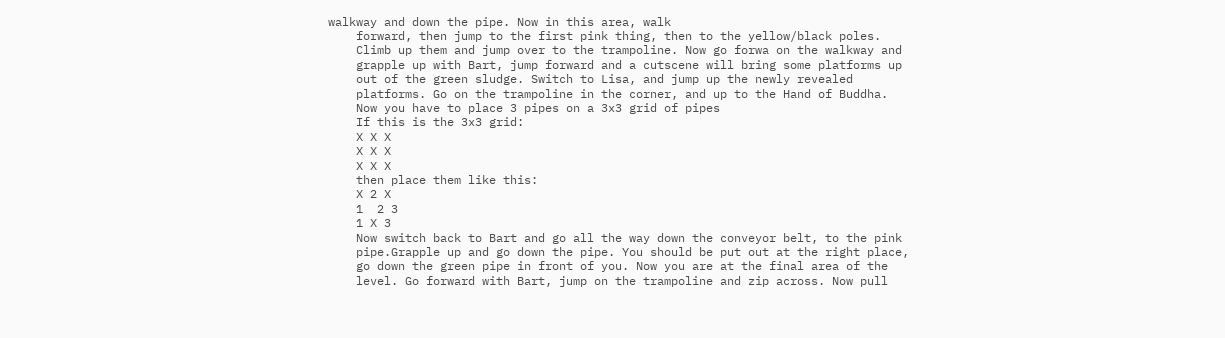walkway and down the pipe. Now in this area, walk
    forward, then jump to the first pink thing, then to the yellow/black poles.
    Climb up them and jump over to the trampoline. Now go forwa on the walkway and
    grapple up with Bart, jump forward and a cutscene will bring some platforms up
    out of the green sludge. Switch to Lisa, and jump up the newly revealed
    platforms. Go on the trampoline in the corner, and up to the Hand of Buddha.
    Now you have to place 3 pipes on a 3x3 grid of pipes
    If this is the 3x3 grid:
    X X X
    X X X
    X X X
    then place them like this:
    X 2 X
    1  2 3
    1 X 3
    Now switch back to Bart and go all the way down the conveyor belt, to the pink
    pipe.Grapple up and go down the pipe. You should be put out at the right place,
    go down the green pipe in front of you. Now you are at the final area of the
    level. Go forward with Bart, jump on the trampoline and zip across. Now pull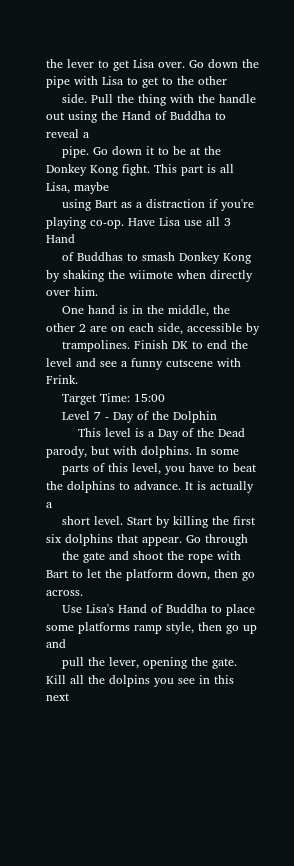the lever to get Lisa over. Go down the pipe with Lisa to get to the other
    side. Pull the thing with the handle out using the Hand of Buddha to reveal a
    pipe. Go down it to be at the Donkey Kong fight. This part is all Lisa, maybe
    using Bart as a distraction if you're playing co-op. Have Lisa use all 3 Hand
    of Buddhas to smash Donkey Kong by shaking the wiimote when directly over him.
    One hand is in the middle, the other 2 are on each side, accessible by
    trampolines. Finish DK to end the level and see a funny cutscene with Frink.
    Target Time: 15:00
    Level 7 - Day of the Dolphin
        This level is a Day of the Dead parody, but with dolphins. In some
    parts of this level, you have to beat the dolphins to advance. It is actually a
    short level. Start by killing the first six dolphins that appear. Go through
    the gate and shoot the rope with Bart to let the platform down, then go across.
    Use Lisa's Hand of Buddha to place some platforms ramp style, then go up and
    pull the lever, opening the gate. Kill all the dolpins you see in this next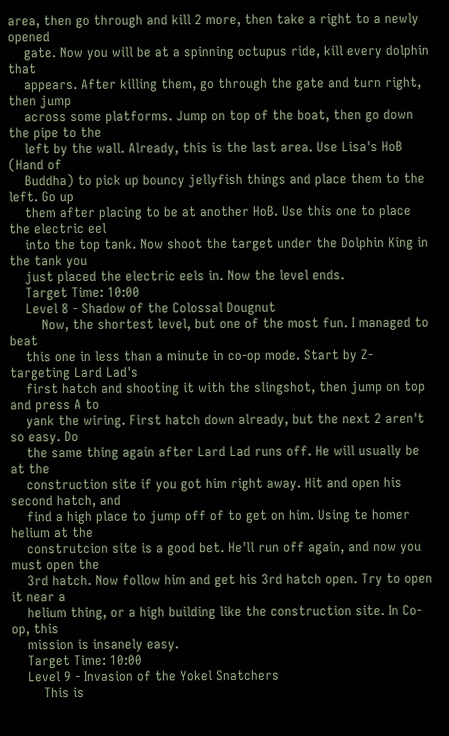area, then go through and kill 2 more, then take a right to a newly opened
    gate. Now you will be at a spinning octupus ride, kill every dolphin that
    appears. After killing them, go through the gate and turn right, then jump
    across some platforms. Jump on top of the boat, then go down the pipe to the
    left by the wall. Already, this is the last area. Use Lisa's HoB (Hand of
    Buddha) to pick up bouncy jellyfish things and place them to the left. Go up
    them after placing to be at another HoB. Use this one to place the electric eel
    into the top tank. Now shoot the target under the Dolphin King in the tank you
    just placed the electric eels in. Now the level ends.
    Target Time: 10:00
    Level 8 - Shadow of the Colossal Dougnut
        Now, the shortest level, but one of the most fun. I managed to beat
    this one in less than a minute in co-op mode. Start by Z-targeting Lard Lad's
    first hatch and shooting it with the slingshot, then jump on top and press A to
    yank the wiring. First hatch down already, but the next 2 aren't so easy. Do
    the same thing again after Lard Lad runs off. He will usually be at the
    construction site if you got him right away. Hit and open his second hatch, and
    find a high place to jump off of to get on him. Using te homer helium at the
    construtcion site is a good bet. He'll run off again, and now you must open the
    3rd hatch. Now follow him and get his 3rd hatch open. Try to open it near a
    helium thing, or a high building like the construction site. In Co-op, this
    mission is insanely easy.
    Target Time: 10:00
    Level 9 - Invasion of the Yokel Snatchers
        This is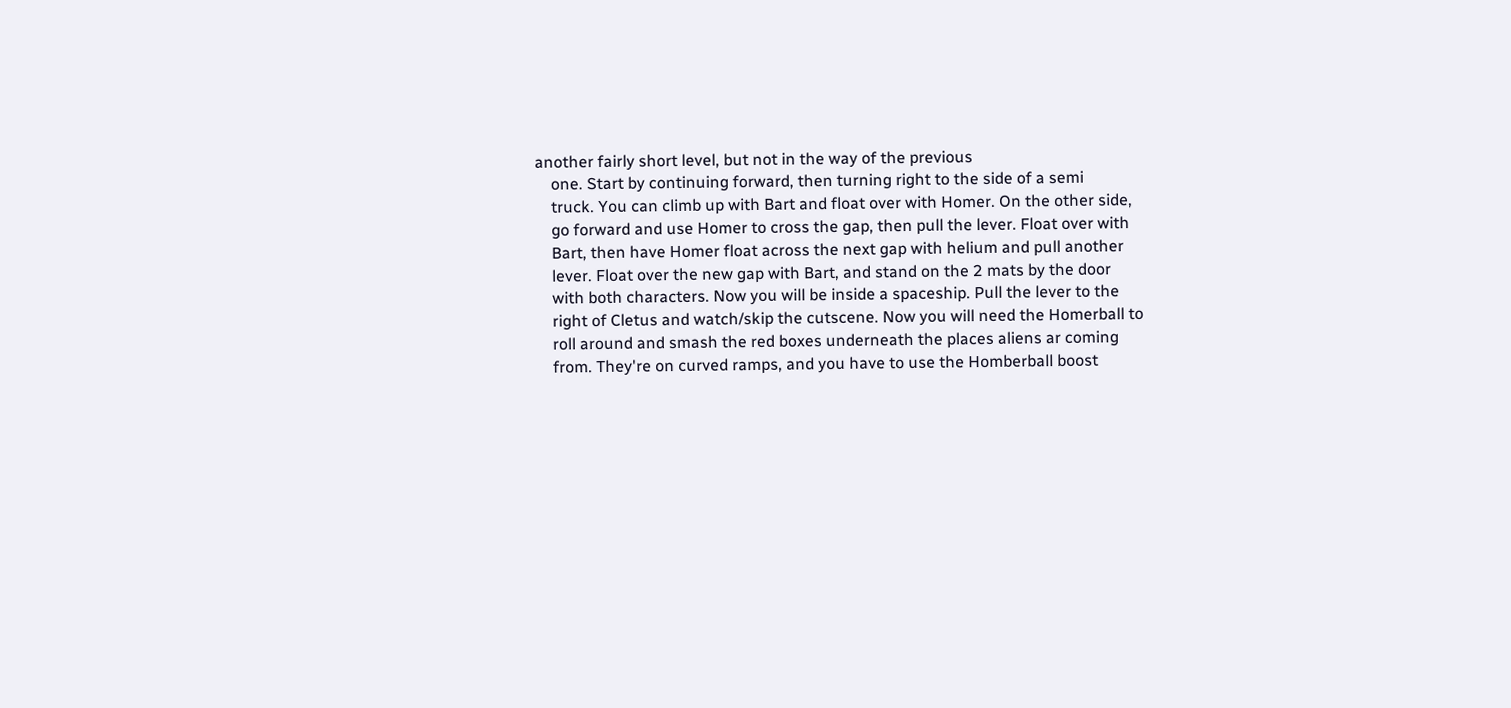another fairly short level, but not in the way of the previous
    one. Start by continuing forward, then turning right to the side of a semi
    truck. You can climb up with Bart and float over with Homer. On the other side,
    go forward and use Homer to cross the gap, then pull the lever. Float over with
    Bart, then have Homer float across the next gap with helium and pull another
    lever. Float over the new gap with Bart, and stand on the 2 mats by the door
    with both characters. Now you will be inside a spaceship. Pull the lever to the
    right of Cletus and watch/skip the cutscene. Now you will need the Homerball to
    roll around and smash the red boxes underneath the places aliens ar coming
    from. They're on curved ramps, and you have to use the Homberball boost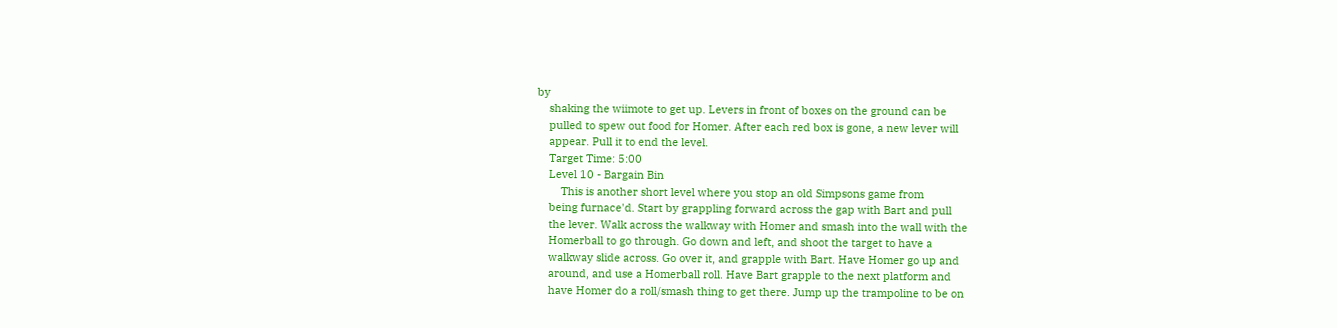by
    shaking the wiimote to get up. Levers in front of boxes on the ground can be
    pulled to spew out food for Homer. After each red box is gone, a new lever will
    appear. Pull it to end the level.
    Target Time: 5:00
    Level 10 - Bargain Bin
        This is another short level where you stop an old Simpsons game from
    being furnace'd. Start by grappling forward across the gap with Bart and pull
    the lever. Walk across the walkway with Homer and smash into the wall with the
    Homerball to go through. Go down and left, and shoot the target to have a
    walkway slide across. Go over it, and grapple with Bart. Have Homer go up and
    around, and use a Homerball roll. Have Bart grapple to the next platform and
    have Homer do a roll/smash thing to get there. Jump up the trampoline to be on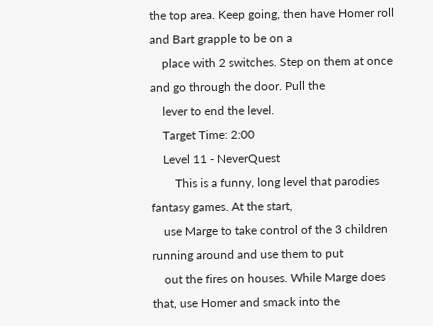the top area. Keep going, then have Homer roll and Bart grapple to be on a
    place with 2 switches. Step on them at once and go through the door. Pull the
    lever to end the level.
    Target Time: 2:00
    Level 11 - NeverQuest
        This is a funny, long level that parodies fantasy games. At the start,
    use Marge to take control of the 3 children running around and use them to put
    out the fires on houses. While Marge does that, use Homer and smack into the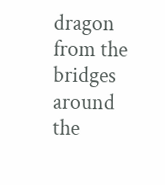dragon from the bridges around the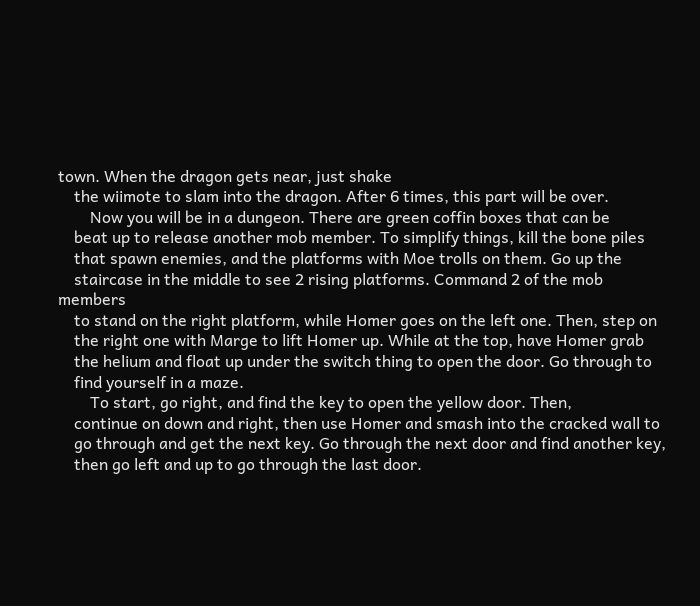town. When the dragon gets near, just shake
    the wiimote to slam into the dragon. After 6 times, this part will be over.
        Now you will be in a dungeon. There are green coffin boxes that can be
    beat up to release another mob member. To simplify things, kill the bone piles
    that spawn enemies, and the platforms with Moe trolls on them. Go up the
    staircase in the middle to see 2 rising platforms. Command 2 of the mob members
    to stand on the right platform, while Homer goes on the left one. Then, step on
    the right one with Marge to lift Homer up. While at the top, have Homer grab
    the helium and float up under the switch thing to open the door. Go through to
    find yourself in a maze.
        To start, go right, and find the key to open the yellow door. Then,
    continue on down and right, then use Homer and smash into the cracked wall to
    go through and get the next key. Go through the next door and find another key,
    then go left and up to go through the last door.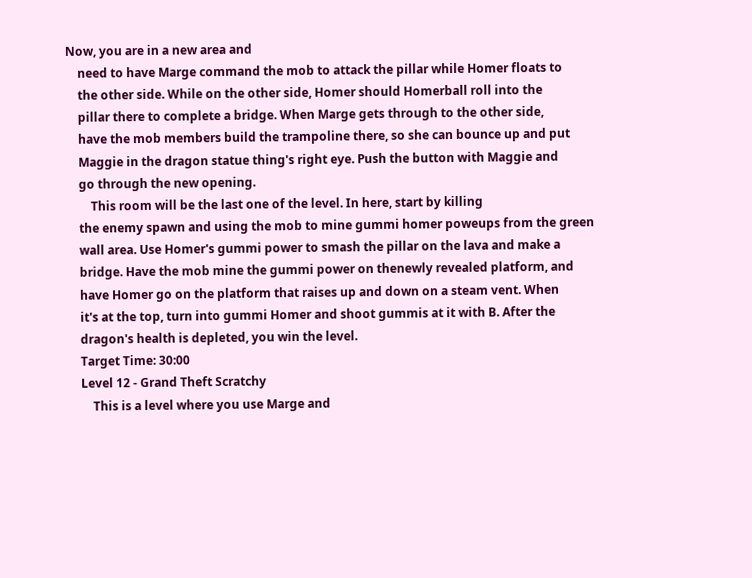Now, you are in a new area and
    need to have Marge command the mob to attack the pillar while Homer floats to
    the other side. While on the other side, Homer should Homerball roll into the
    pillar there to complete a bridge. When Marge gets through to the other side,
    have the mob members build the trampoline there, so she can bounce up and put
    Maggie in the dragon statue thing's right eye. Push the button with Maggie and
    go through the new opening.
        This room will be the last one of the level. In here, start by killing
    the enemy spawn and using the mob to mine gummi homer poweups from the green
    wall area. Use Homer's gummi power to smash the pillar on the lava and make a
    bridge. Have the mob mine the gummi power on thenewly revealed platform, and
    have Homer go on the platform that raises up and down on a steam vent. When
    it's at the top, turn into gummi Homer and shoot gummis at it with B. After the
    dragon's health is depleted, you win the level.
    Target Time: 30:00
    Level 12 - Grand Theft Scratchy
        This is a level where you use Marge and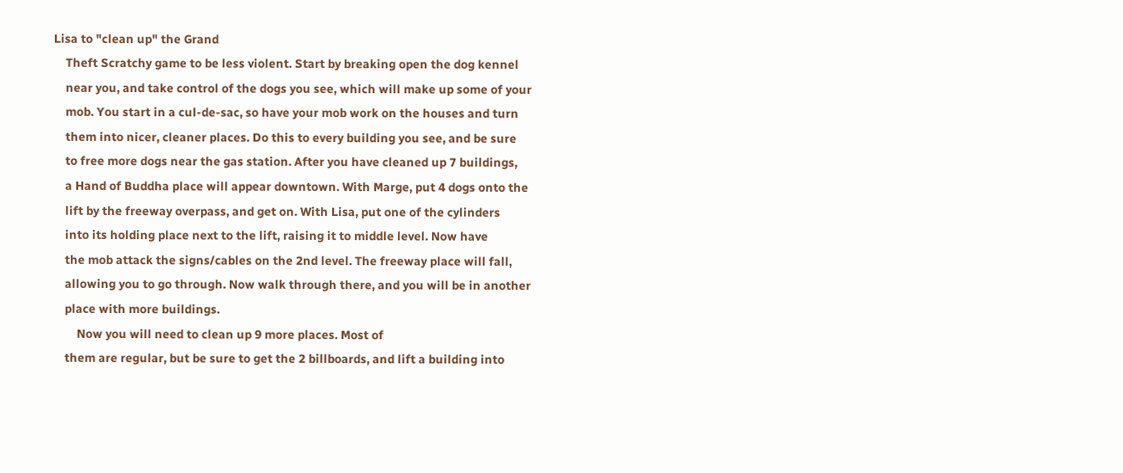Lisa to "clean up" the Grand
    Theft Scratchy game to be less violent. Start by breaking open the dog kennel
    near you, and take control of the dogs you see, which will make up some of your
    mob. You start in a cul-de-sac, so have your mob work on the houses and turn
    them into nicer, cleaner places. Do this to every building you see, and be sure
    to free more dogs near the gas station. After you have cleaned up 7 buildings,
    a Hand of Buddha place will appear downtown. With Marge, put 4 dogs onto the
    lift by the freeway overpass, and get on. With Lisa, put one of the cylinders
    into its holding place next to the lift, raising it to middle level. Now have
    the mob attack the signs/cables on the 2nd level. The freeway place will fall,
    allowing you to go through. Now walk through there, and you will be in another
    place with more buildings.
        Now you will need to clean up 9 more places. Most of
    them are regular, but be sure to get the 2 billboards, and lift a building into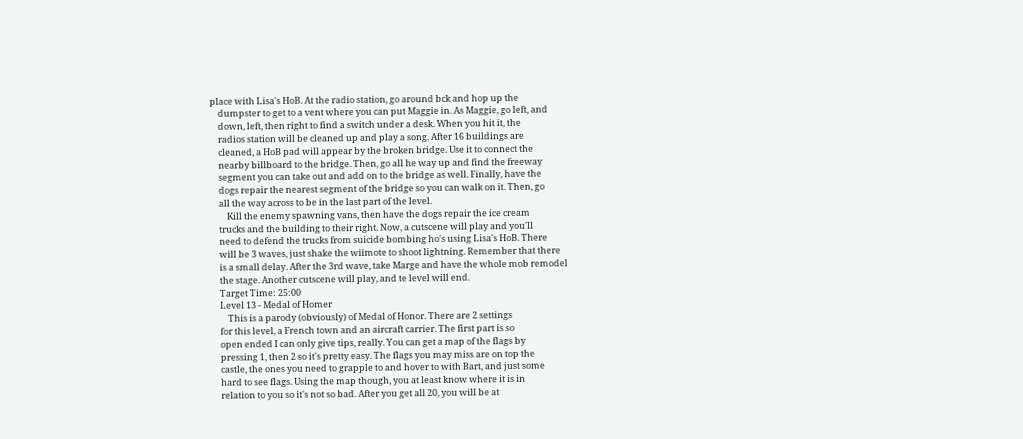place with Lisa's HoB. At the radio station, go around bck and hop up the
    dumpster to get to a vent where you can put Maggie in. As Maggie, go left, and
    down, left, then right to find a switch under a desk. When you hit it, the
    radios station will be cleaned up and play a song. After 16 buildings are
    cleaned, a HoB pad will appear by the broken bridge. Use it to connect the
    nearby billboard to the bridge. Then, go all he way up and find the freeway
    segment you can take out and add on to the bridge as well. Finally, have the
    dogs repair the nearest segment of the bridge so you can walk on it. Then, go
    all the way across to be in the last part of the level.
        Kill the enemy spawning vans, then have the dogs repair the ice cream
    trucks and the building to their right. Now, a cutscene will play and you'll
    need to defend the trucks from suicide bombing ho's using Lisa's HoB. There
    will be 3 waves, just shake the wiimote to shoot lightning. Remember that there
    is a small delay. After the 3rd wave, take Marge and have the whole mob remodel
    the stage. Another cutscene will play, and te level will end.
    Target Time: 25:00
    Level 13 - Medal of Homer
        This is a parody (obviously) of Medal of Honor. There are 2 settings
    for this level, a French town and an aircraft carrier. The first part is so
    open ended I can only give tips, really. You can get a map of the flags by
    pressing 1, then 2 so it's pretty easy. The flags you may miss are on top the
    castle, the ones you need to grapple to and hover to with Bart, and just some
    hard to see flags. Using the map though, you at least know where it is in
    relation to you so it's not so bad. After you get all 20, you will be at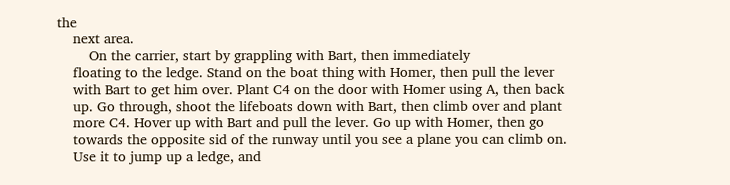the
    next area.
        On the carrier, start by grappling with Bart, then immediately
    floating to the ledge. Stand on the boat thing with Homer, then pull the lever
    with Bart to get him over. Plant C4 on the door with Homer using A, then back
    up. Go through, shoot the lifeboats down with Bart, then climb over and plant
    more C4. Hover up with Bart and pull the lever. Go up with Homer, then go
    towards the opposite sid of the runway until you see a plane you can climb on.
    Use it to jump up a ledge, and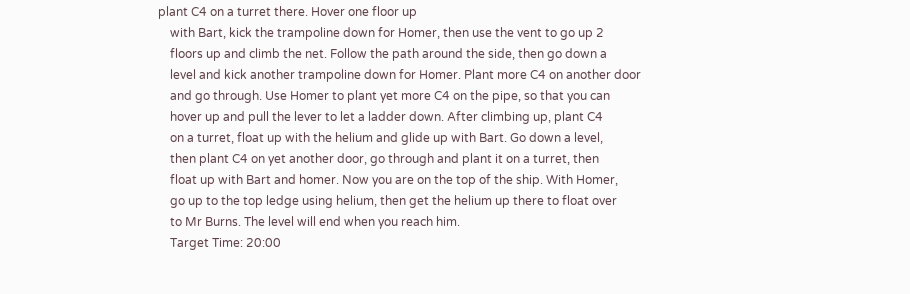plant C4 on a turret there. Hover one floor up
    with Bart, kick the trampoline down for Homer, then use the vent to go up 2
    floors up and climb the net. Follow the path around the side, then go down a
    level and kick another trampoline down for Homer. Plant more C4 on another door
    and go through. Use Homer to plant yet more C4 on the pipe, so that you can
    hover up and pull the lever to let a ladder down. After climbing up, plant C4
    on a turret, float up with the helium and glide up with Bart. Go down a level,
    then plant C4 on yet another door, go through and plant it on a turret, then
    float up with Bart and homer. Now you are on the top of the ship. With Homer,
    go up to the top ledge using helium, then get the helium up there to float over
    to Mr Burns. The level will end when you reach him.
    Target Time: 20:00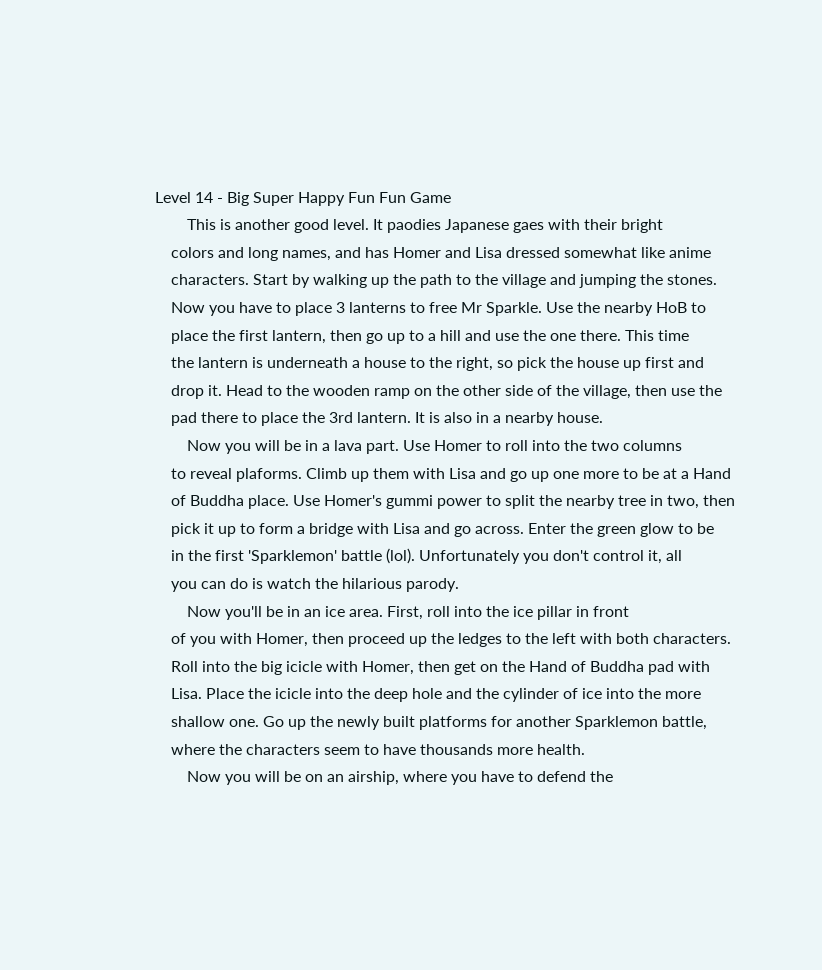Level 14 - Big Super Happy Fun Fun Game
        This is another good level. It paodies Japanese gaes with their bright
    colors and long names, and has Homer and Lisa dressed somewhat like anime
    characters. Start by walking up the path to the village and jumping the stones.
    Now you have to place 3 lanterns to free Mr Sparkle. Use the nearby HoB to
    place the first lantern, then go up to a hill and use the one there. This time
    the lantern is underneath a house to the right, so pick the house up first and
    drop it. Head to the wooden ramp on the other side of the village, then use the
    pad there to place the 3rd lantern. It is also in a nearby house.
        Now you will be in a lava part. Use Homer to roll into the two columns
    to reveal plaforms. Climb up them with Lisa and go up one more to be at a Hand
    of Buddha place. Use Homer's gummi power to split the nearby tree in two, then
    pick it up to form a bridge with Lisa and go across. Enter the green glow to be
    in the first 'Sparklemon' battle (lol). Unfortunately you don't control it, all
    you can do is watch the hilarious parody.
        Now you'll be in an ice area. First, roll into the ice pillar in front
    of you with Homer, then proceed up the ledges to the left with both characters.
    Roll into the big icicle with Homer, then get on the Hand of Buddha pad with
    Lisa. Place the icicle into the deep hole and the cylinder of ice into the more
    shallow one. Go up the newly built platforms for another Sparklemon battle,
    where the characters seem to have thousands more health.
        Now you will be on an airship, where you have to defend the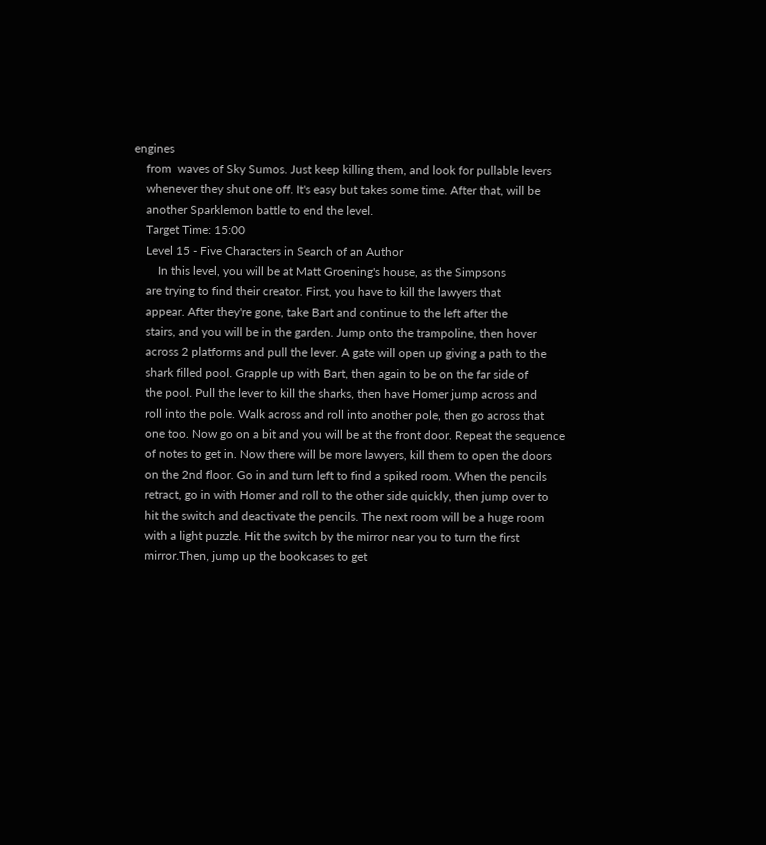engines
    from  waves of Sky Sumos. Just keep killing them, and look for pullable levers
    whenever they shut one off. It's easy but takes some time. After that, will be
    another Sparklemon battle to end the level.
    Target Time: 15:00
    Level 15 - Five Characters in Search of an Author
        In this level, you will be at Matt Groening's house, as the Simpsons
    are trying to find their creator. First, you have to kill the lawyers that
    appear. After they're gone, take Bart and continue to the left after the
    stairs, and you will be in the garden. Jump onto the trampoline, then hover
    across 2 platforms and pull the lever. A gate will open up giving a path to the
    shark filled pool. Grapple up with Bart, then again to be on the far side of
    the pool. Pull the lever to kill the sharks, then have Homer jump across and
    roll into the pole. Walk across and roll into another pole, then go across that
    one too. Now go on a bit and you will be at the front door. Repeat the sequence
    of notes to get in. Now there will be more lawyers, kill them to open the doors
    on the 2nd floor. Go in and turn left to find a spiked room. When the pencils
    retract, go in with Homer and roll to the other side quickly, then jump over to
    hit the switch and deactivate the pencils. The next room will be a huge room
    with a light puzzle. Hit the switch by the mirror near you to turn the first
    mirror.Then, jump up the bookcases to get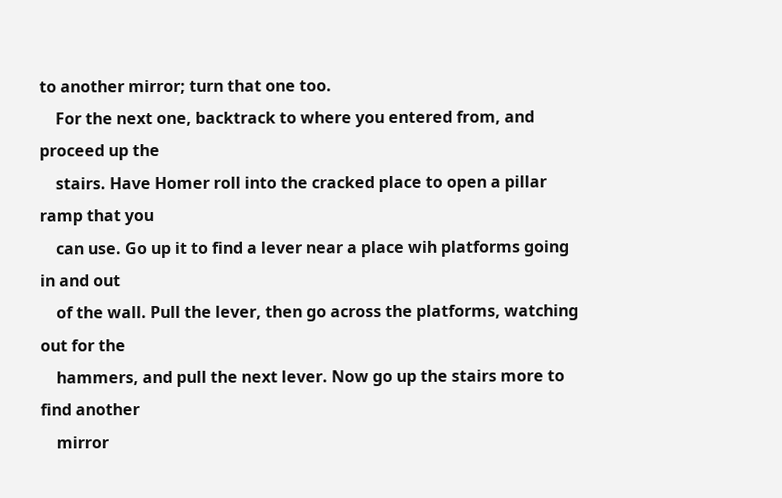to another mirror; turn that one too.
    For the next one, backtrack to where you entered from, and proceed up the
    stairs. Have Homer roll into the cracked place to open a pillar ramp that you
    can use. Go up it to find a lever near a place wih platforms going in and out
    of the wall. Pull the lever, then go across the platforms, watching out for the
    hammers, and pull the next lever. Now go up the stairs more to find another
    mirror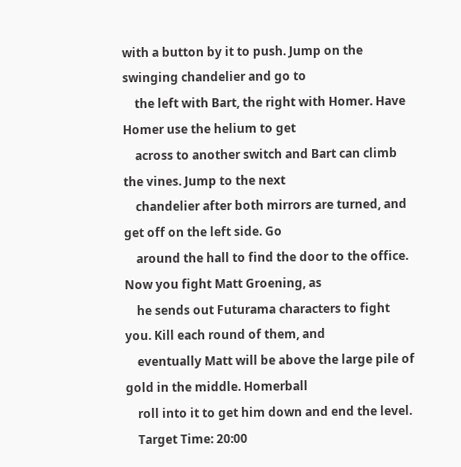with a button by it to push. Jump on the swinging chandelier and go to
    the left with Bart, the right with Homer. Have Homer use the helium to get
    across to another switch and Bart can climb the vines. Jump to the next
    chandelier after both mirrors are turned, and get off on the left side. Go
    around the hall to find the door to the office. Now you fight Matt Groening, as
    he sends out Futurama characters to fight you. Kill each round of them, and
    eventually Matt will be above the large pile of gold in the middle. Homerball
    roll into it to get him down and end the level.
    Target Time: 20:00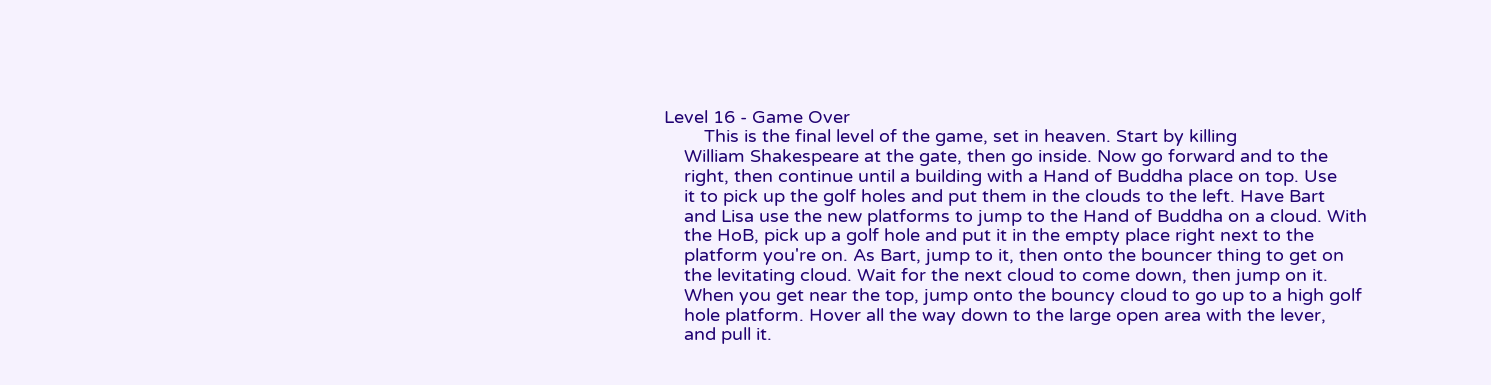Level 16 - Game Over
        This is the final level of the game, set in heaven. Start by killing
    William Shakespeare at the gate, then go inside. Now go forward and to the
    right, then continue until a building with a Hand of Buddha place on top. Use
    it to pick up the golf holes and put them in the clouds to the left. Have Bart
    and Lisa use the new platforms to jump to the Hand of Buddha on a cloud. With
    the HoB, pick up a golf hole and put it in the empty place right next to the
    platform you're on. As Bart, jump to it, then onto the bouncer thing to get on
    the levitating cloud. Wait for the next cloud to come down, then jump on it.
    When you get near the top, jump onto the bouncy cloud to go up to a high golf
    hole platform. Hover all the way down to the large open area with the lever,
    and pull it.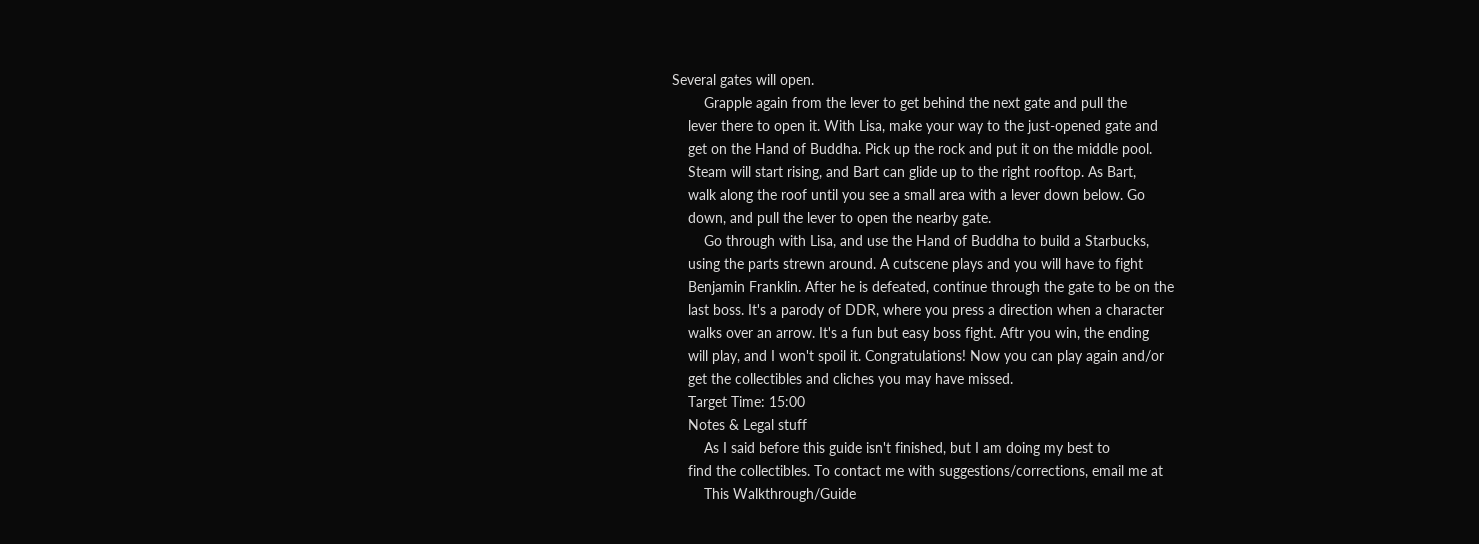Several gates will open.
        Grapple again from the lever to get behind the next gate and pull the
    lever there to open it. With Lisa, make your way to the just-opened gate and
    get on the Hand of Buddha. Pick up the rock and put it on the middle pool.
    Steam will start rising, and Bart can glide up to the right rooftop. As Bart,
    walk along the roof until you see a small area with a lever down below. Go
    down, and pull the lever to open the nearby gate.
        Go through with Lisa, and use the Hand of Buddha to build a Starbucks,
    using the parts strewn around. A cutscene plays and you will have to fight
    Benjamin Franklin. After he is defeated, continue through the gate to be on the
    last boss. It's a parody of DDR, where you press a direction when a character
    walks over an arrow. It's a fun but easy boss fight. Aftr you win, the ending
    will play, and I won't spoil it. Congratulations! Now you can play again and/or
    get the collectibles and cliches you may have missed.
    Target Time: 15:00
    Notes & Legal stuff
        As I said before this guide isn't finished, but I am doing my best to
    find the collectibles. To contact me with suggestions/corrections, email me at
        This Walkthrough/Guide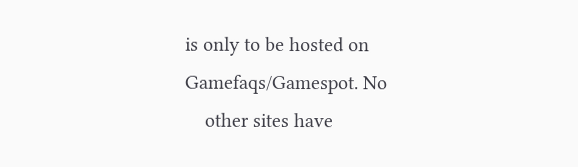is only to be hosted on Gamefaqs/Gamespot. No
    other sites have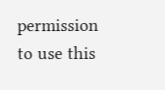permission to use this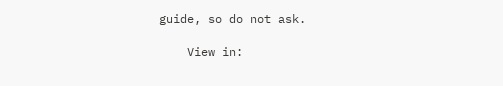guide, so do not ask.

    View in: